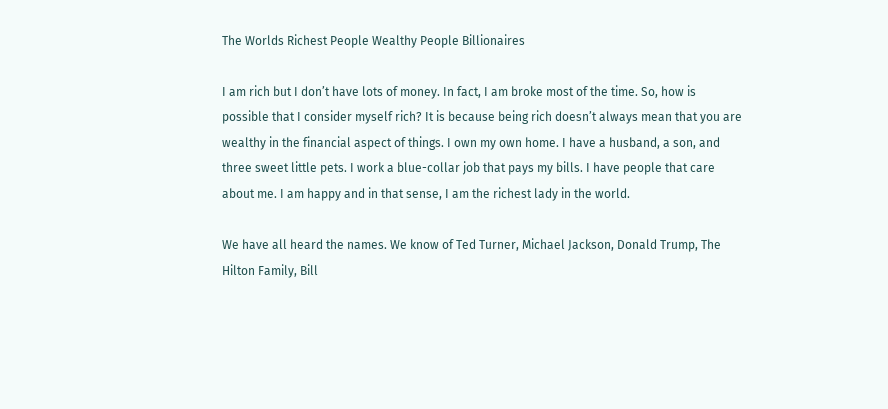The Worlds Richest People Wealthy People Billionaires

I am rich but I don’t have lots of money. In fact, I am broke most of the time. So, how is possible that I consider myself rich? It is because being rich doesn’t always mean that you are wealthy in the financial aspect of things. I own my own home. I have a husband, a son, and three sweet little pets. I work a blue-collar job that pays my bills. I have people that care about me. I am happy and in that sense, I am the richest lady in the world.

We have all heard the names. We know of Ted Turner, Michael Jackson, Donald Trump, The Hilton Family, Bill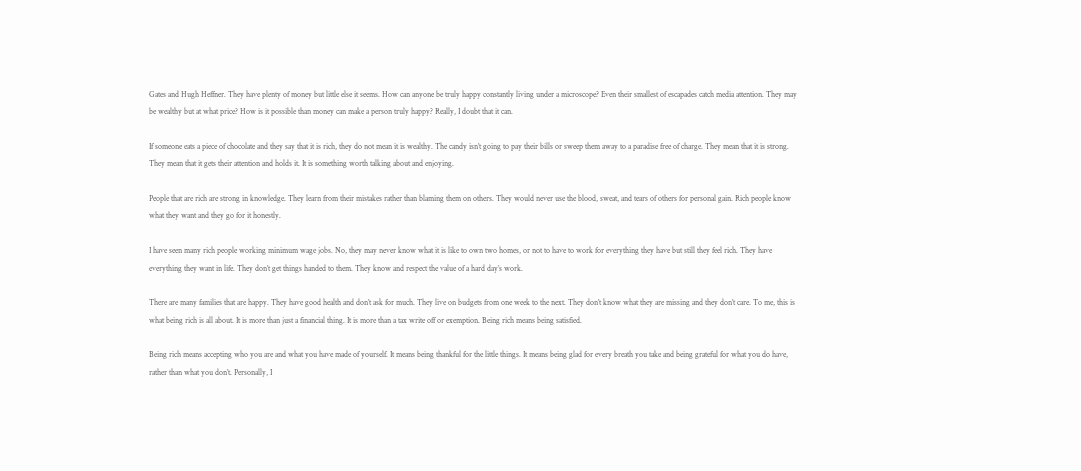Gates and Hugh Heffner. They have plenty of money but little else it seems. How can anyone be truly happy constantly living under a microscope? Even their smallest of escapades catch media attention. They may be wealthy but at what price? How is it possible than money can make a person truly happy? Really, I doubt that it can.

If someone eats a piece of chocolate and they say that it is rich, they do not mean it is wealthy. The candy isn’t going to pay their bills or sweep them away to a paradise free of charge. They mean that it is strong. They mean that it gets their attention and holds it. It is something worth talking about and enjoying.

People that are rich are strong in knowledge. They learn from their mistakes rather than blaming them on others. They would never use the blood, sweat, and tears of others for personal gain. Rich people know what they want and they go for it honestly.

I have seen many rich people working minimum wage jobs. No, they may never know what it is like to own two homes, or not to have to work for everything they have but still they feel rich. They have everything they want in life. They don’t get things handed to them. They know and respect the value of a hard day’s work.

There are many families that are happy. They have good health and don’t ask for much. They live on budgets from one week to the next. They don’t know what they are missing and they don’t care. To me, this is what being rich is all about. It is more than just a financial thing. It is more than a tax write off or exemption. Being rich means being satisfied.

Being rich means accepting who you are and what you have made of yourself. It means being thankful for the little things. It means being glad for every breath you take and being grateful for what you do have, rather than what you don’t. Personally, I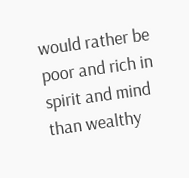would rather be poor and rich in spirit and mind than wealthy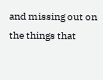and missing out on the things that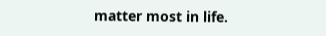matter most in life.